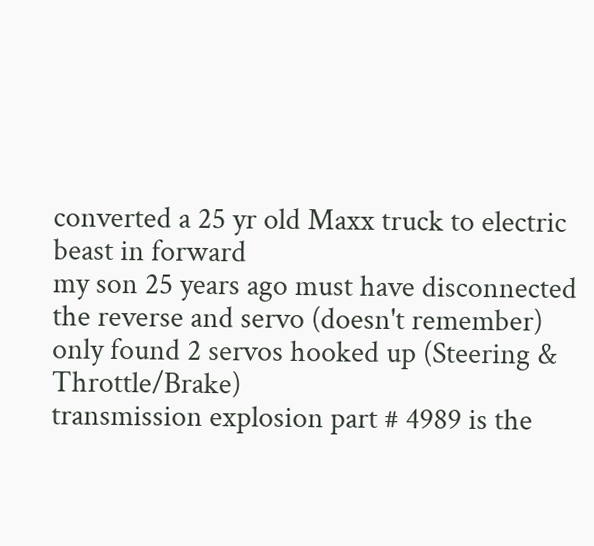converted a 25 yr old Maxx truck to electric
beast in forward
my son 25 years ago must have disconnected the reverse and servo (doesn't remember)
only found 2 servos hooked up (Steering & Throttle/Brake)
transmission explosion part # 4989 is the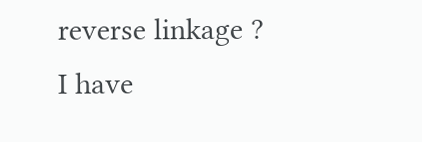reverse linkage ?
I have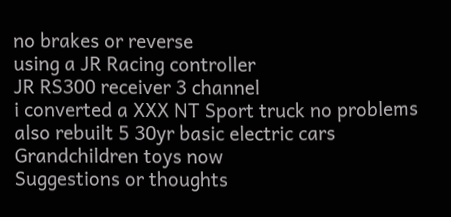no brakes or reverse
using a JR Racing controller
JR RS300 receiver 3 channel
i converted a XXX NT Sport truck no problems
also rebuilt 5 30yr basic electric cars
Grandchildren toys now
Suggestions or thoughts